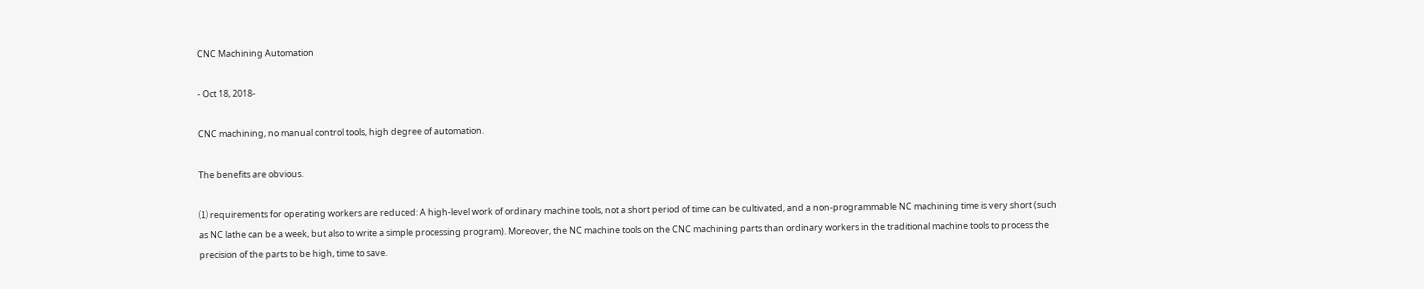CNC Machining Automation

- Oct 18, 2018-

CNC machining, no manual control tools, high degree of automation.

The benefits are obvious.

⑴ requirements for operating workers are reduced: A high-level work of ordinary machine tools, not a short period of time can be cultivated, and a non-programmable NC machining time is very short (such as NC lathe can be a week, but also to write a simple processing program). Moreover, the NC machine tools on the CNC machining parts than ordinary workers in the traditional machine tools to process the precision of the parts to be high, time to save.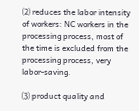⑵ reduces the labor intensity of workers: NC workers in the processing process, most of the time is excluded from the processing process, very labor-saving.

⑶ product quality and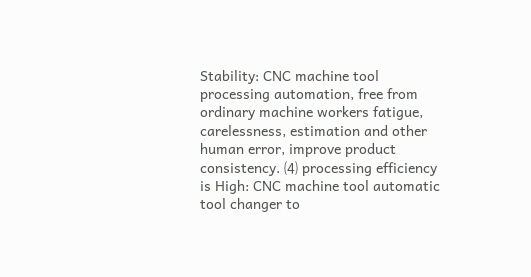Stability: CNC machine tool processing automation, free from ordinary machine workers fatigue, carelessness, estimation and other human error, improve product consistency. ⑷ processing efficiency is High: CNC machine tool automatic tool changer to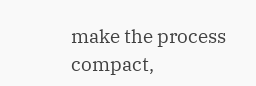make the process compact,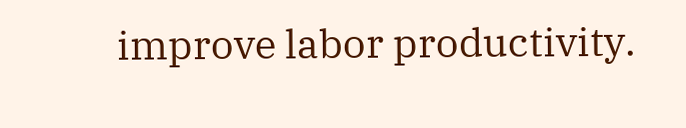improve labor productivity.